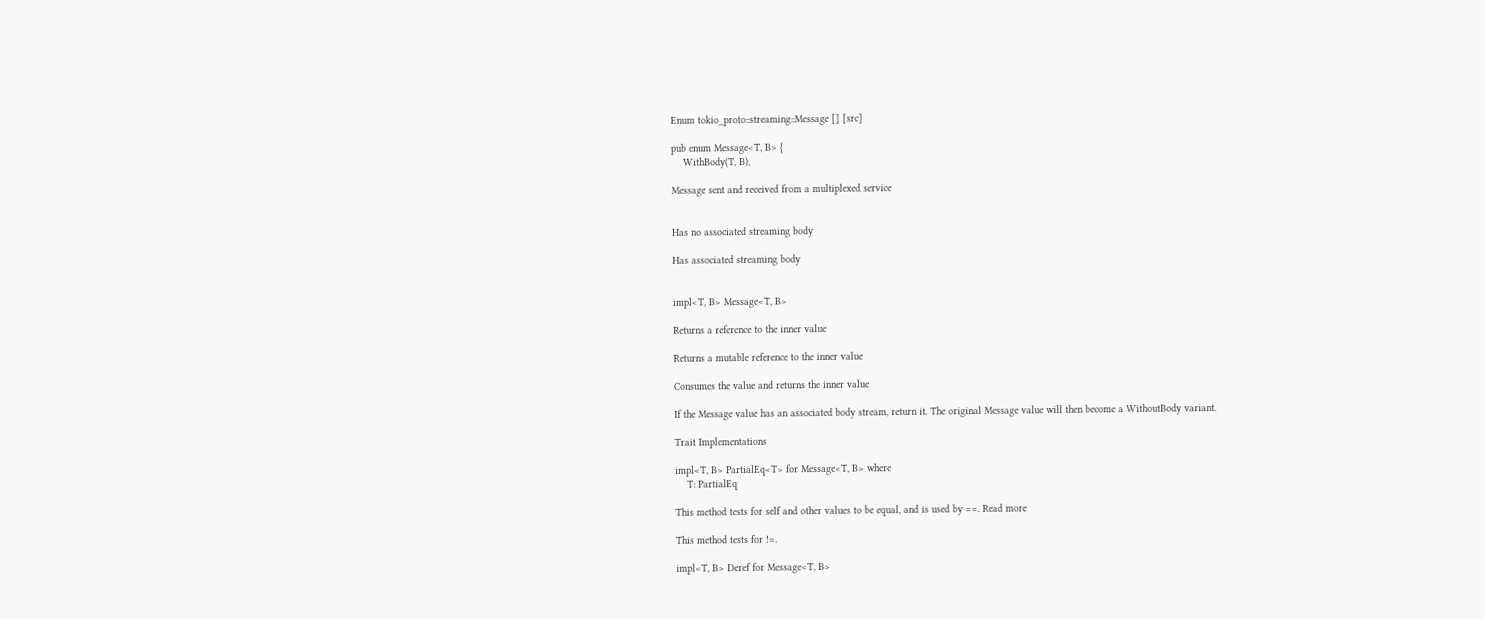Enum tokio_proto::streaming::Message [] [src]

pub enum Message<T, B> {
    WithBody(T, B),

Message sent and received from a multiplexed service


Has no associated streaming body

Has associated streaming body


impl<T, B> Message<T, B>

Returns a reference to the inner value

Returns a mutable reference to the inner value

Consumes the value and returns the inner value

If the Message value has an associated body stream, return it. The original Message value will then become a WithoutBody variant.

Trait Implementations

impl<T, B> PartialEq<T> for Message<T, B> where
    T: PartialEq

This method tests for self and other values to be equal, and is used by ==. Read more

This method tests for !=.

impl<T, B> Deref for Message<T, B>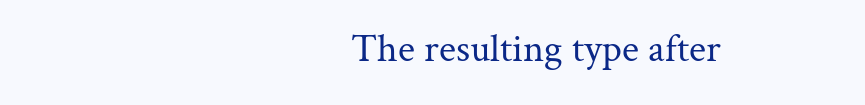The resulting type after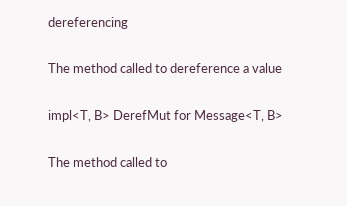dereferencing

The method called to dereference a value

impl<T, B> DerefMut for Message<T, B>

The method called to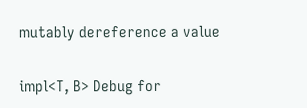mutably dereference a value

impl<T, B> Debug for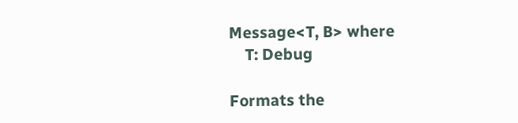Message<T, B> where
    T: Debug

Formats the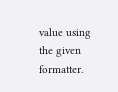value using the given formatter.